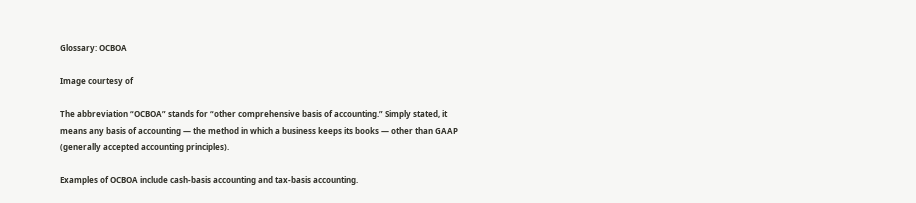Glossary: OCBOA

Image courtesy of

The abbreviation “OCBOA” stands for “other comprehensive basis of accounting.” Simply stated, it means any basis of accounting — the method in which a business keeps its books — other than GAAP (generally accepted accounting principles).

Examples of OCBOA include cash-basis accounting and tax-basis accounting.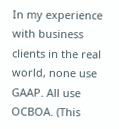In my experience with business clients in the real world, none use GAAP. All use OCBOA. (This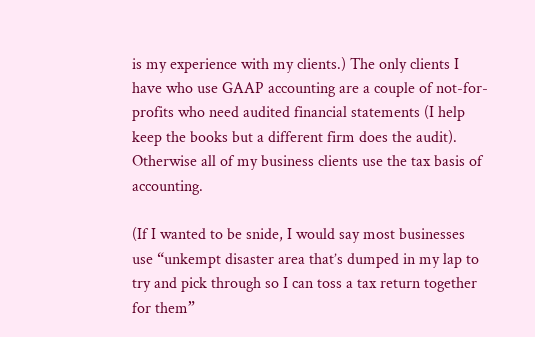is my experience with my clients.) The only clients I have who use GAAP accounting are a couple of not-for-profits who need audited financial statements (I help keep the books but a different firm does the audit). Otherwise all of my business clients use the tax basis of accounting.

(If I wanted to be snide, I would say most businesses use “unkempt disaster area that’s dumped in my lap to try and pick through so I can toss a tax return together for them”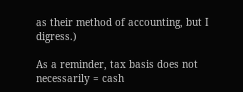as their method of accounting, but I digress.)

As a reminder, tax basis does not necessarily = cash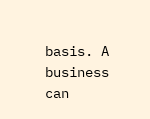basis. A business can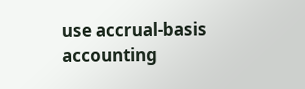use accrual-basis accounting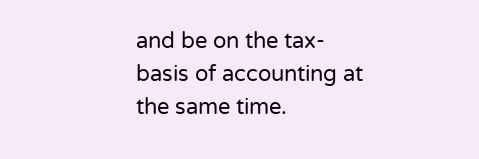and be on the tax-basis of accounting at the same time.